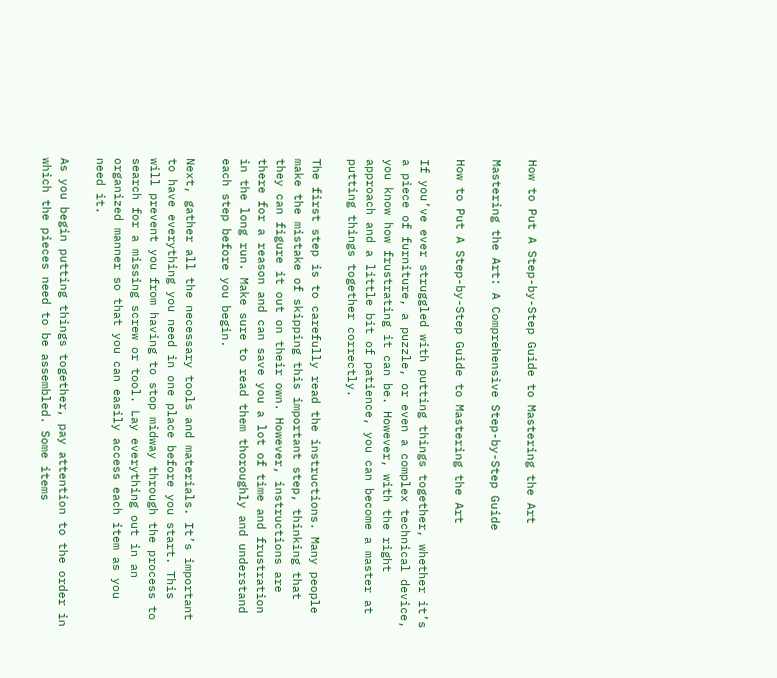How to Put A Step-by-Step Guide to Mastering the Art

Mastering the Art: A Comprehensive Step-by-Step Guide

How to Put A Step-by-Step Guide to Mastering the Art

If you’ve ever struggled with putting things together, whether it’s a piece of furniture, a puzzle, or even a complex technical device, you know how frustrating it can be. However, with the right approach and a little bit of patience, you can become a master at putting things together correctly.

The first step is to carefully read the instructions. Many people make the mistake of skipping this important step, thinking that they can figure it out on their own. However, instructions are there for a reason and can save you a lot of time and frustration in the long run. Make sure to read them thoroughly and understand each step before you begin.

Next, gather all the necessary tools and materials. It’s important to have everything you need in one place before you start. This will prevent you from having to stop midway through the process to search for a missing screw or tool. Lay everything out in an organized manner so that you can easily access each item as you need it.

As you begin putting things together, pay attention to the order in which the pieces need to be assembled. Some items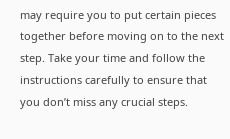may require you to put certain pieces together before moving on to the next step. Take your time and follow the instructions carefully to ensure that you don’t miss any crucial steps.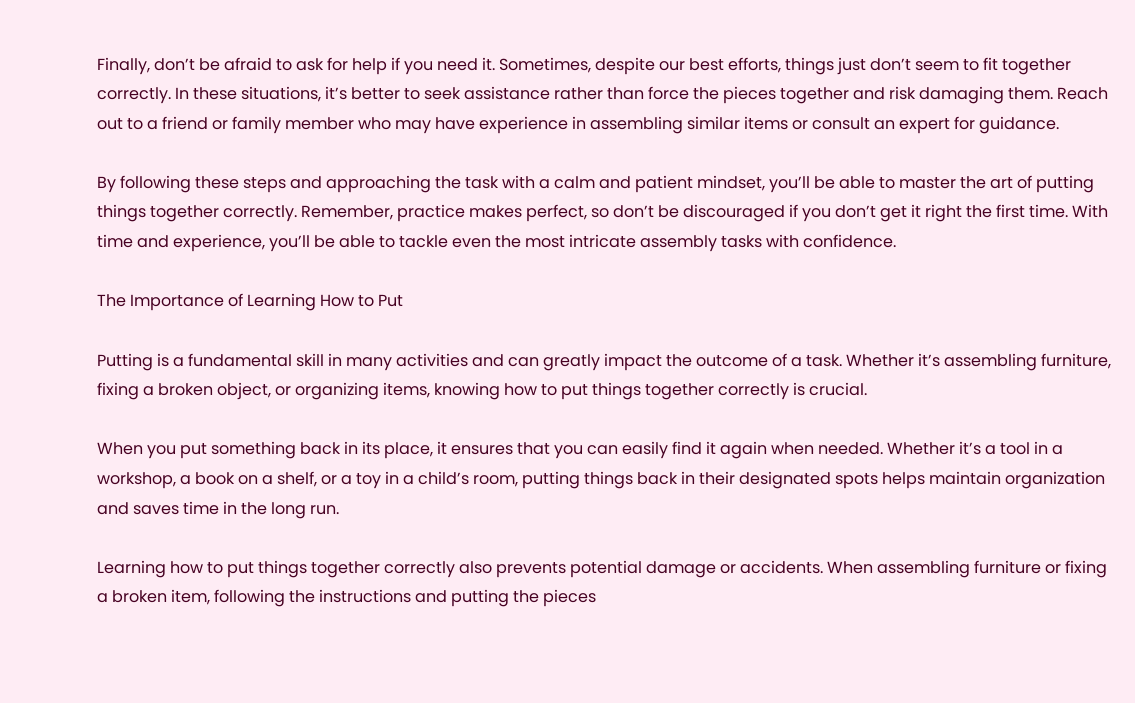Finally, don’t be afraid to ask for help if you need it. Sometimes, despite our best efforts, things just don’t seem to fit together correctly. In these situations, it’s better to seek assistance rather than force the pieces together and risk damaging them. Reach out to a friend or family member who may have experience in assembling similar items or consult an expert for guidance.

By following these steps and approaching the task with a calm and patient mindset, you’ll be able to master the art of putting things together correctly. Remember, practice makes perfect, so don’t be discouraged if you don’t get it right the first time. With time and experience, you’ll be able to tackle even the most intricate assembly tasks with confidence.

The Importance of Learning How to Put

Putting is a fundamental skill in many activities and can greatly impact the outcome of a task. Whether it’s assembling furniture, fixing a broken object, or organizing items, knowing how to put things together correctly is crucial.

When you put something back in its place, it ensures that you can easily find it again when needed. Whether it’s a tool in a workshop, a book on a shelf, or a toy in a child’s room, putting things back in their designated spots helps maintain organization and saves time in the long run.

Learning how to put things together correctly also prevents potential damage or accidents. When assembling furniture or fixing a broken item, following the instructions and putting the pieces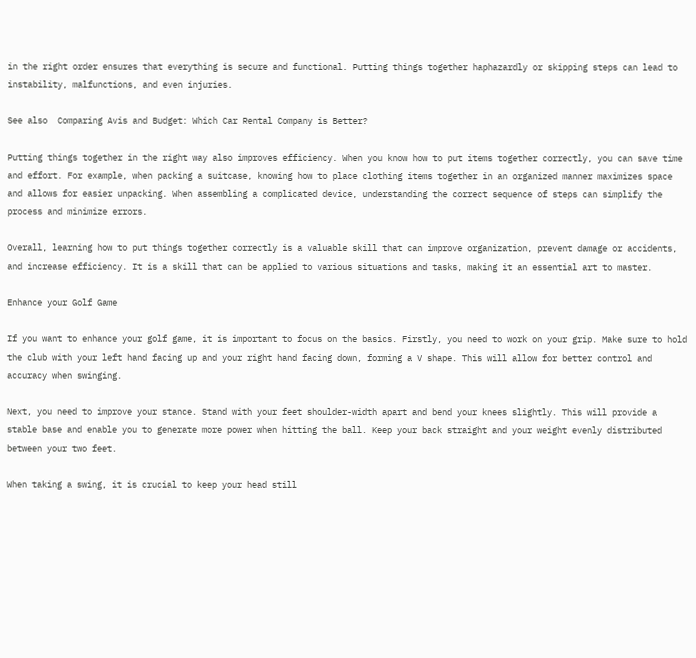in the right order ensures that everything is secure and functional. Putting things together haphazardly or skipping steps can lead to instability, malfunctions, and even injuries.

See also  Comparing Avis and Budget: Which Car Rental Company is Better?

Putting things together in the right way also improves efficiency. When you know how to put items together correctly, you can save time and effort. For example, when packing a suitcase, knowing how to place clothing items together in an organized manner maximizes space and allows for easier unpacking. When assembling a complicated device, understanding the correct sequence of steps can simplify the process and minimize errors.

Overall, learning how to put things together correctly is a valuable skill that can improve organization, prevent damage or accidents, and increase efficiency. It is a skill that can be applied to various situations and tasks, making it an essential art to master.

Enhance your Golf Game

If you want to enhance your golf game, it is important to focus on the basics. Firstly, you need to work on your grip. Make sure to hold the club with your left hand facing up and your right hand facing down, forming a V shape. This will allow for better control and accuracy when swinging.

Next, you need to improve your stance. Stand with your feet shoulder-width apart and bend your knees slightly. This will provide a stable base and enable you to generate more power when hitting the ball. Keep your back straight and your weight evenly distributed between your two feet.

When taking a swing, it is crucial to keep your head still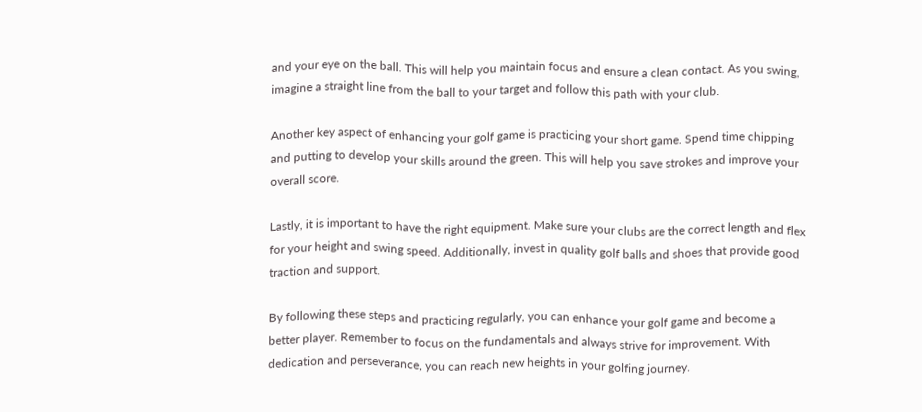and your eye on the ball. This will help you maintain focus and ensure a clean contact. As you swing, imagine a straight line from the ball to your target and follow this path with your club.

Another key aspect of enhancing your golf game is practicing your short game. Spend time chipping and putting to develop your skills around the green. This will help you save strokes and improve your overall score.

Lastly, it is important to have the right equipment. Make sure your clubs are the correct length and flex for your height and swing speed. Additionally, invest in quality golf balls and shoes that provide good traction and support.

By following these steps and practicing regularly, you can enhance your golf game and become a better player. Remember to focus on the fundamentals and always strive for improvement. With dedication and perseverance, you can reach new heights in your golfing journey.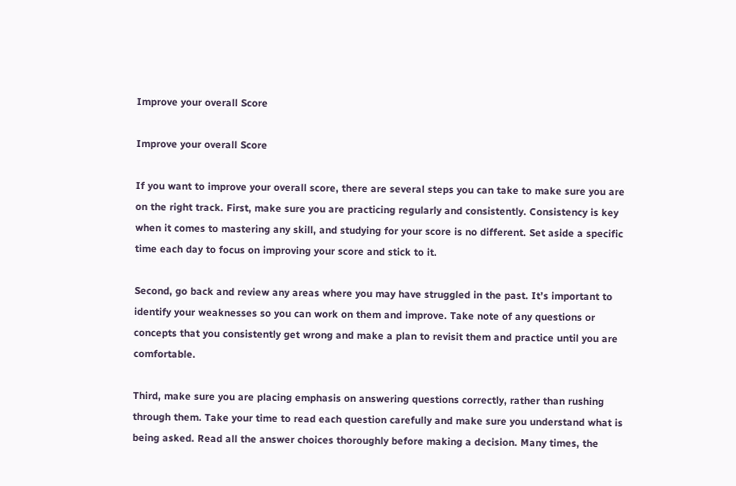Improve your overall Score

Improve your overall Score

If you want to improve your overall score, there are several steps you can take to make sure you are on the right track. First, make sure you are practicing regularly and consistently. Consistency is key when it comes to mastering any skill, and studying for your score is no different. Set aside a specific time each day to focus on improving your score and stick to it.

Second, go back and review any areas where you may have struggled in the past. It’s important to identify your weaknesses so you can work on them and improve. Take note of any questions or concepts that you consistently get wrong and make a plan to revisit them and practice until you are comfortable.

Third, make sure you are placing emphasis on answering questions correctly, rather than rushing through them. Take your time to read each question carefully and make sure you understand what is being asked. Read all the answer choices thoroughly before making a decision. Many times, the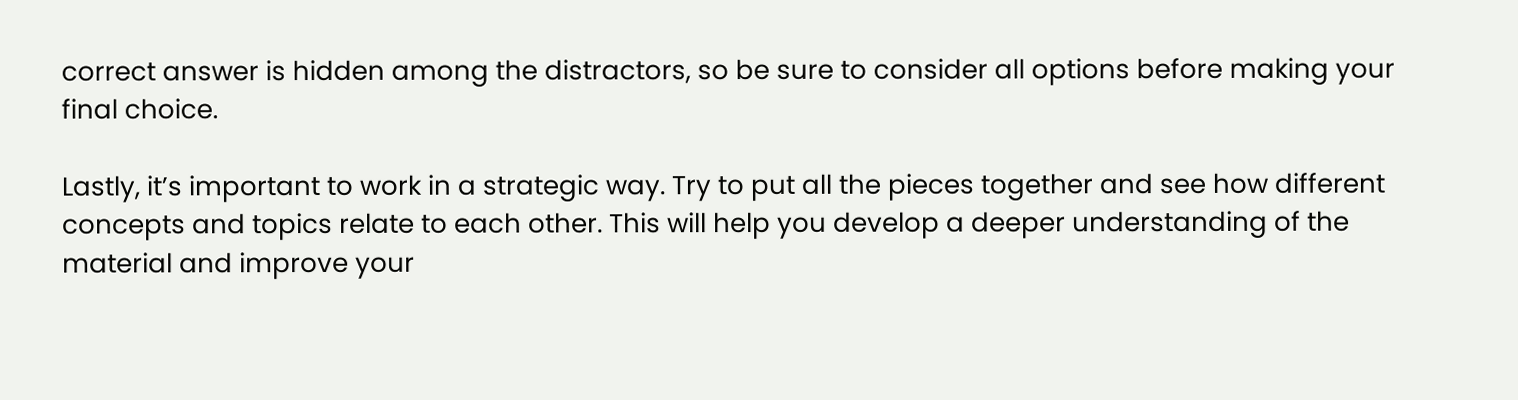correct answer is hidden among the distractors, so be sure to consider all options before making your final choice.

Lastly, it’s important to work in a strategic way. Try to put all the pieces together and see how different concepts and topics relate to each other. This will help you develop a deeper understanding of the material and improve your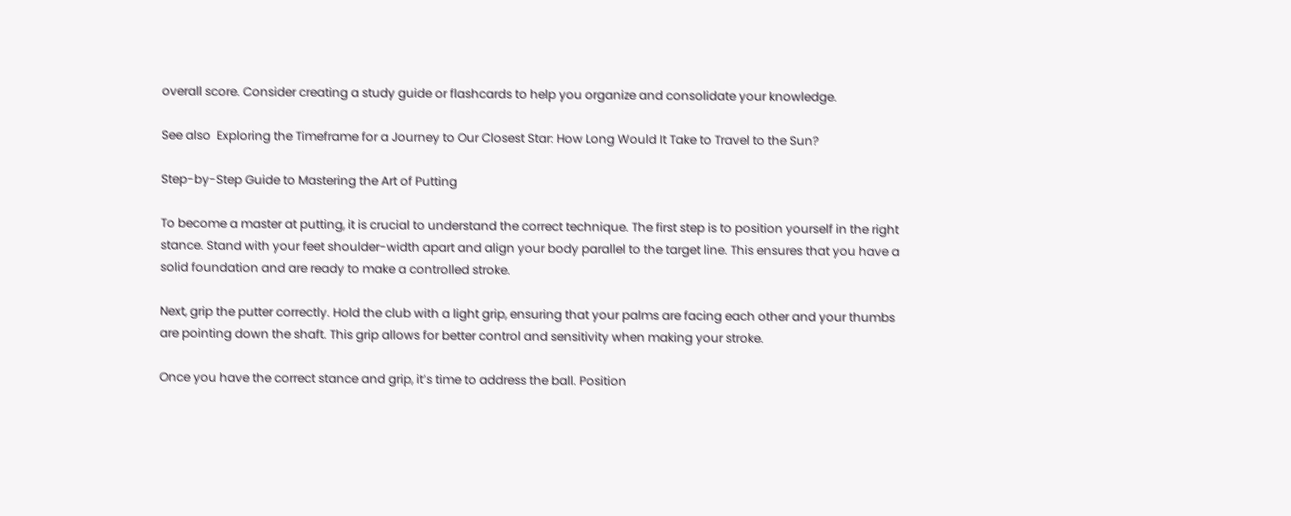overall score. Consider creating a study guide or flashcards to help you organize and consolidate your knowledge.

See also  Exploring the Timeframe for a Journey to Our Closest Star: How Long Would It Take to Travel to the Sun?

Step-by-Step Guide to Mastering the Art of Putting

To become a master at putting, it is crucial to understand the correct technique. The first step is to position yourself in the right stance. Stand with your feet shoulder-width apart and align your body parallel to the target line. This ensures that you have a solid foundation and are ready to make a controlled stroke.

Next, grip the putter correctly. Hold the club with a light grip, ensuring that your palms are facing each other and your thumbs are pointing down the shaft. This grip allows for better control and sensitivity when making your stroke.

Once you have the correct stance and grip, it’s time to address the ball. Position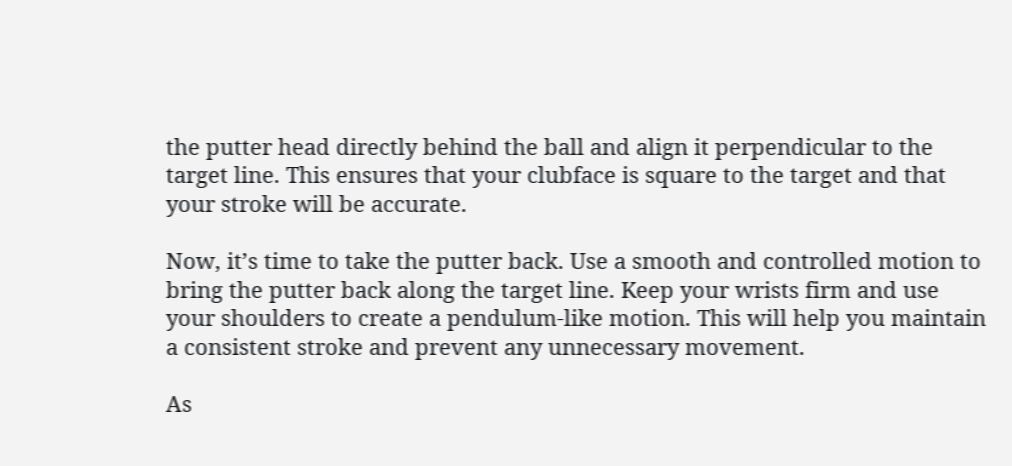the putter head directly behind the ball and align it perpendicular to the target line. This ensures that your clubface is square to the target and that your stroke will be accurate.

Now, it’s time to take the putter back. Use a smooth and controlled motion to bring the putter back along the target line. Keep your wrists firm and use your shoulders to create a pendulum-like motion. This will help you maintain a consistent stroke and prevent any unnecessary movement.

As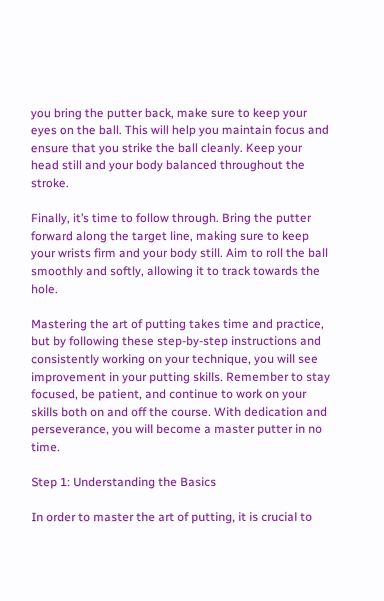you bring the putter back, make sure to keep your eyes on the ball. This will help you maintain focus and ensure that you strike the ball cleanly. Keep your head still and your body balanced throughout the stroke.

Finally, it’s time to follow through. Bring the putter forward along the target line, making sure to keep your wrists firm and your body still. Aim to roll the ball smoothly and softly, allowing it to track towards the hole.

Mastering the art of putting takes time and practice, but by following these step-by-step instructions and consistently working on your technique, you will see improvement in your putting skills. Remember to stay focused, be patient, and continue to work on your skills both on and off the course. With dedication and perseverance, you will become a master putter in no time.

Step 1: Understanding the Basics

In order to master the art of putting, it is crucial to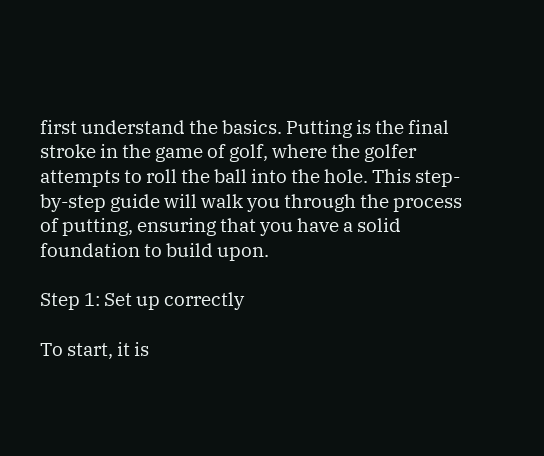first understand the basics. Putting is the final stroke in the game of golf, where the golfer attempts to roll the ball into the hole. This step-by-step guide will walk you through the process of putting, ensuring that you have a solid foundation to build upon.

Step 1: Set up correctly

To start, it is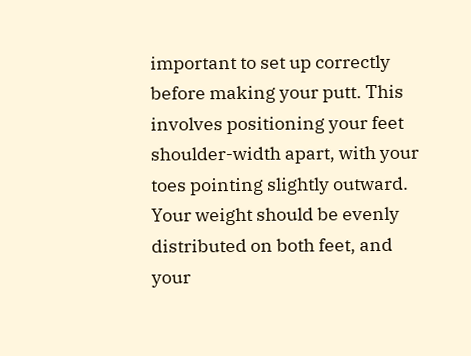important to set up correctly before making your putt. This involves positioning your feet shoulder-width apart, with your toes pointing slightly outward. Your weight should be evenly distributed on both feet, and your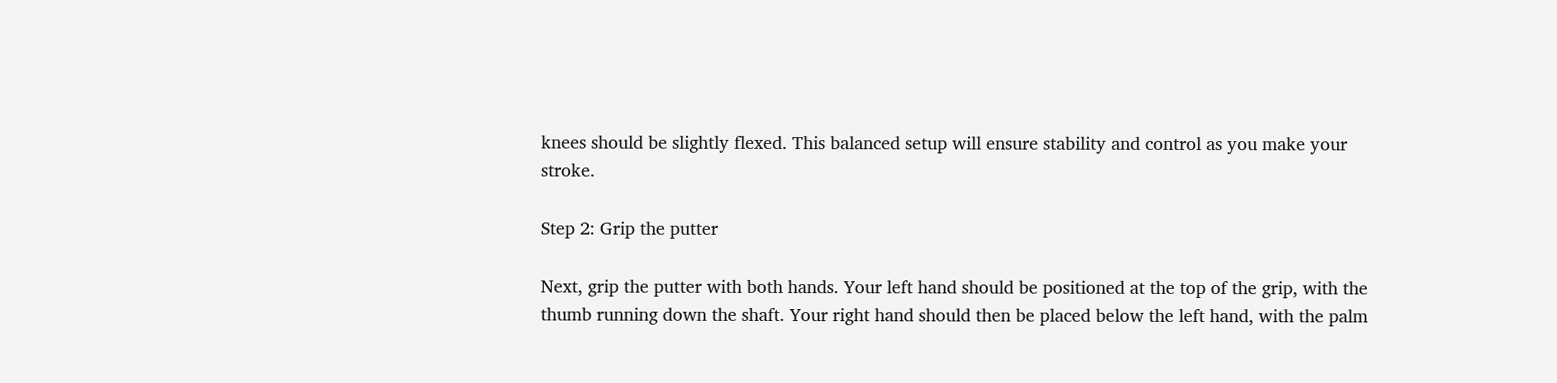knees should be slightly flexed. This balanced setup will ensure stability and control as you make your stroke.

Step 2: Grip the putter

Next, grip the putter with both hands. Your left hand should be positioned at the top of the grip, with the thumb running down the shaft. Your right hand should then be placed below the left hand, with the palm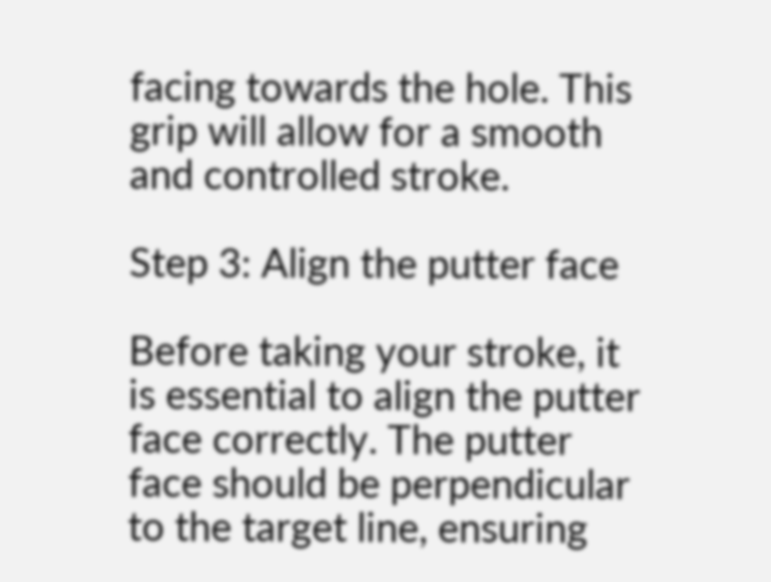facing towards the hole. This grip will allow for a smooth and controlled stroke.

Step 3: Align the putter face

Before taking your stroke, it is essential to align the putter face correctly. The putter face should be perpendicular to the target line, ensuring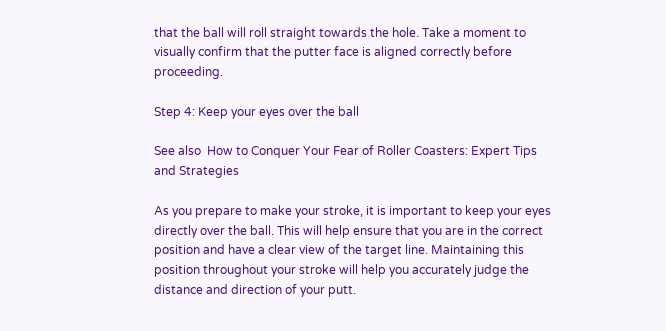that the ball will roll straight towards the hole. Take a moment to visually confirm that the putter face is aligned correctly before proceeding.

Step 4: Keep your eyes over the ball

See also  How to Conquer Your Fear of Roller Coasters: Expert Tips and Strategies

As you prepare to make your stroke, it is important to keep your eyes directly over the ball. This will help ensure that you are in the correct position and have a clear view of the target line. Maintaining this position throughout your stroke will help you accurately judge the distance and direction of your putt.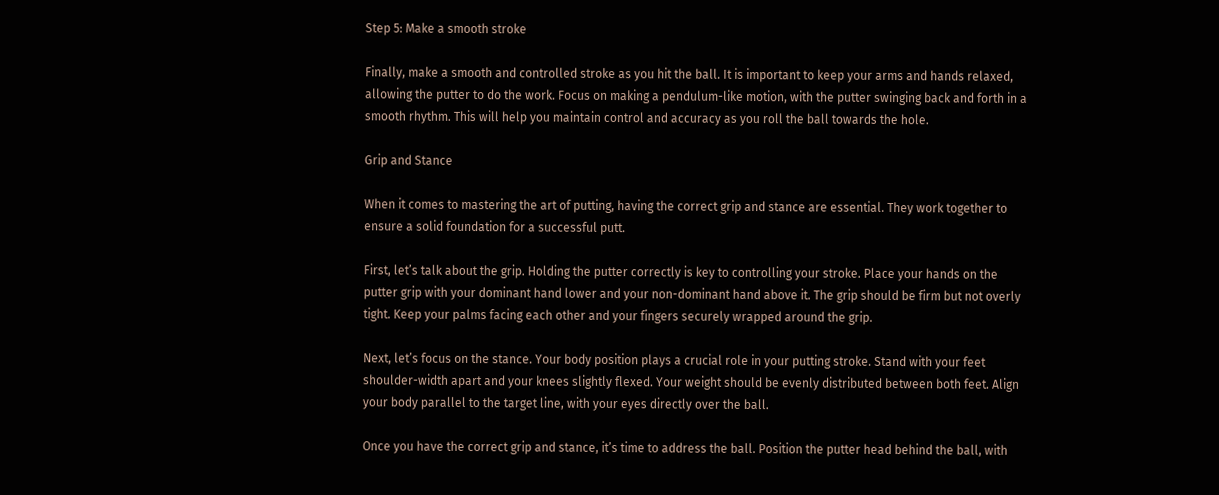Step 5: Make a smooth stroke

Finally, make a smooth and controlled stroke as you hit the ball. It is important to keep your arms and hands relaxed, allowing the putter to do the work. Focus on making a pendulum-like motion, with the putter swinging back and forth in a smooth rhythm. This will help you maintain control and accuracy as you roll the ball towards the hole.

Grip and Stance

When it comes to mastering the art of putting, having the correct grip and stance are essential. They work together to ensure a solid foundation for a successful putt.

First, let’s talk about the grip. Holding the putter correctly is key to controlling your stroke. Place your hands on the putter grip with your dominant hand lower and your non-dominant hand above it. The grip should be firm but not overly tight. Keep your palms facing each other and your fingers securely wrapped around the grip.

Next, let’s focus on the stance. Your body position plays a crucial role in your putting stroke. Stand with your feet shoulder-width apart and your knees slightly flexed. Your weight should be evenly distributed between both feet. Align your body parallel to the target line, with your eyes directly over the ball.

Once you have the correct grip and stance, it’s time to address the ball. Position the putter head behind the ball, with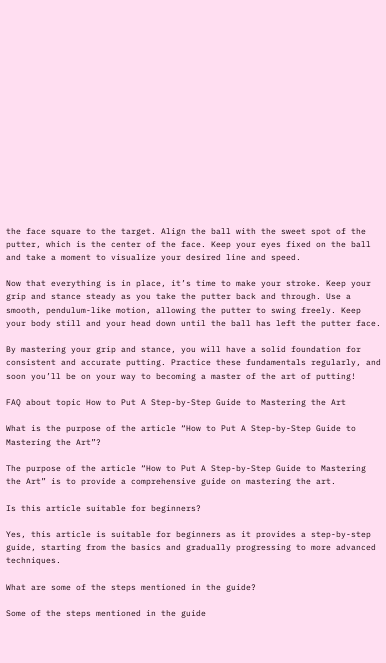the face square to the target. Align the ball with the sweet spot of the putter, which is the center of the face. Keep your eyes fixed on the ball and take a moment to visualize your desired line and speed.

Now that everything is in place, it’s time to make your stroke. Keep your grip and stance steady as you take the putter back and through. Use a smooth, pendulum-like motion, allowing the putter to swing freely. Keep your body still and your head down until the ball has left the putter face.

By mastering your grip and stance, you will have a solid foundation for consistent and accurate putting. Practice these fundamentals regularly, and soon you’ll be on your way to becoming a master of the art of putting!

FAQ about topic How to Put A Step-by-Step Guide to Mastering the Art

What is the purpose of the article “How to Put A Step-by-Step Guide to Mastering the Art”?

The purpose of the article “How to Put A Step-by-Step Guide to Mastering the Art” is to provide a comprehensive guide on mastering the art.

Is this article suitable for beginners?

Yes, this article is suitable for beginners as it provides a step-by-step guide, starting from the basics and gradually progressing to more advanced techniques.

What are some of the steps mentioned in the guide?

Some of the steps mentioned in the guide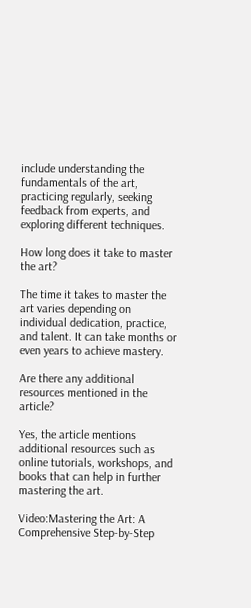include understanding the fundamentals of the art, practicing regularly, seeking feedback from experts, and exploring different techniques.

How long does it take to master the art?

The time it takes to master the art varies depending on individual dedication, practice, and talent. It can take months or even years to achieve mastery.

Are there any additional resources mentioned in the article?

Yes, the article mentions additional resources such as online tutorials, workshops, and books that can help in further mastering the art.

Video:Mastering the Art: A Comprehensive Step-by-Step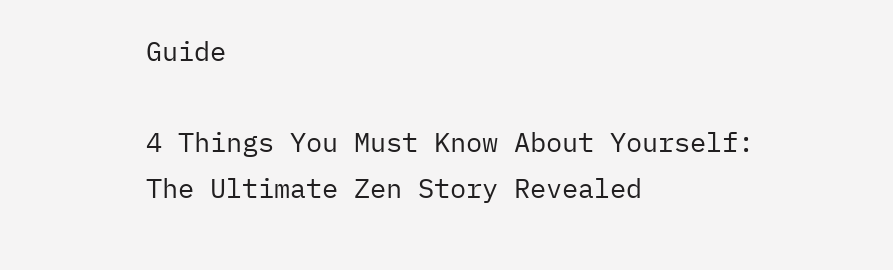Guide

4 Things You Must Know About Yourself: The Ultimate Zen Story Revealed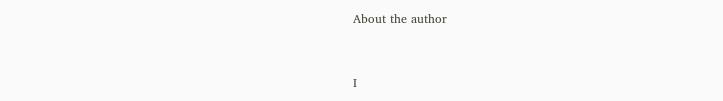About the author


I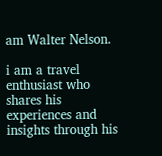am Walter Nelson.

i am a travel enthusiast who shares his experiences and insights through his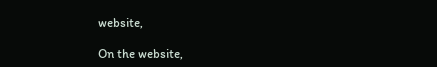website,

On the website,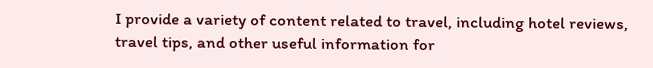I provide a variety of content related to travel, including hotel reviews, travel tips, and other useful information for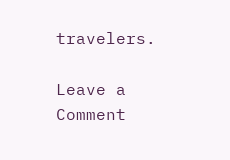travelers.

Leave a Comment